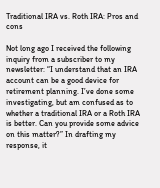Traditional IRA vs. Roth IRA: Pros and cons

Not long ago I received the following inquiry from a subscriber to my newsletter: “I understand that an IRA account can be a good device for retirement planning. I’ve done some investigating, but am confused as to whether a traditional IRA or a Roth IRA is better. Can you provide some advice on this matter?” In drafting my response, it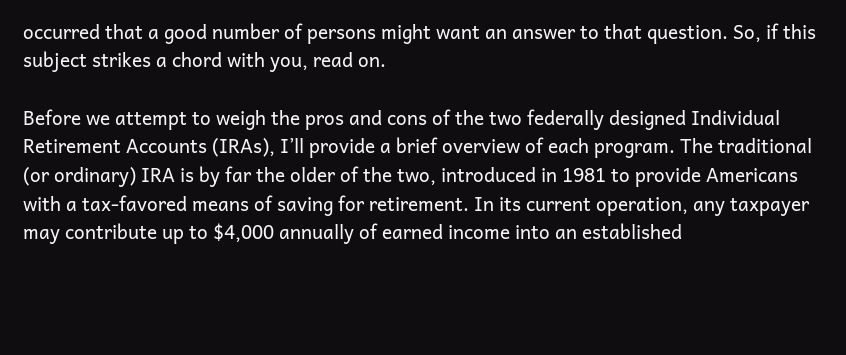occurred that a good number of persons might want an answer to that question. So, if this subject strikes a chord with you, read on.

Before we attempt to weigh the pros and cons of the two federally designed Individual Retirement Accounts (IRAs), I’ll provide a brief overview of each program. The traditional (or ordinary) IRA is by far the older of the two, introduced in 1981 to provide Americans with a tax-favored means of saving for retirement. In its current operation, any taxpayer may contribute up to $4,000 annually of earned income into an established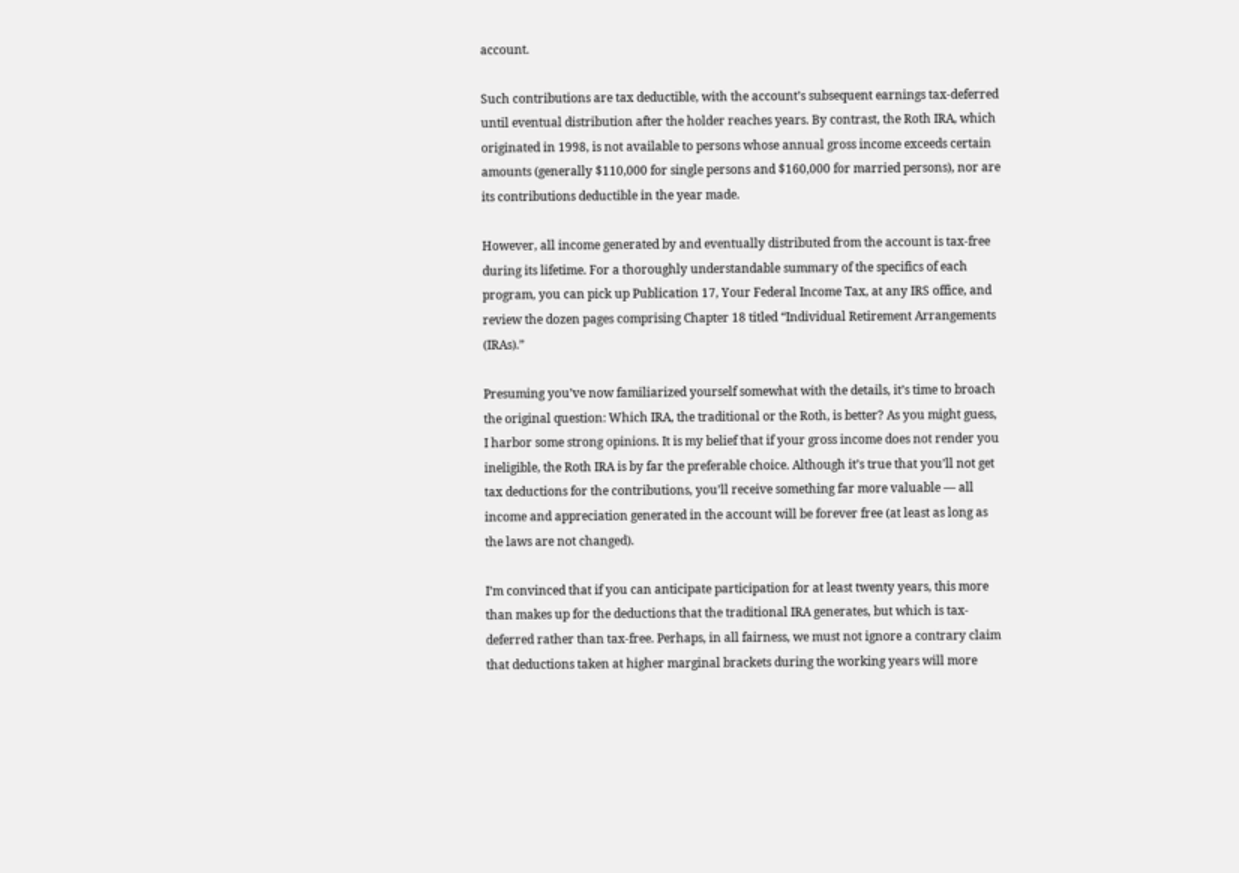account.

Such contributions are tax deductible, with the account’s subsequent earnings tax-deferred until eventual distribution after the holder reaches years. By contrast, the Roth IRA, which originated in 1998, is not available to persons whose annual gross income exceeds certain amounts (generally $110,000 for single persons and $160,000 for married persons), nor are its contributions deductible in the year made.

However, all income generated by and eventually distributed from the account is tax-free during its lifetime. For a thoroughly understandable summary of the specifics of each program, you can pick up Publication 17, Your Federal Income Tax, at any IRS office, and review the dozen pages comprising Chapter 18 titled “Individual Retirement Arrangements (IRAs).”

Presuming you’ve now familiarized yourself somewhat with the details, it’s time to broach the original question: Which IRA, the traditional or the Roth, is better? As you might guess, I harbor some strong opinions. It is my belief that if your gross income does not render you ineligible, the Roth IRA is by far the preferable choice. Although it’s true that you’ll not get tax deductions for the contributions, you’ll receive something far more valuable — all income and appreciation generated in the account will be forever free (at least as long as the laws are not changed).

I’m convinced that if you can anticipate participation for at least twenty years, this more than makes up for the deductions that the traditional IRA generates, but which is tax-deferred rather than tax-free. Perhaps, in all fairness, we must not ignore a contrary claim that deductions taken at higher marginal brackets during the working years will more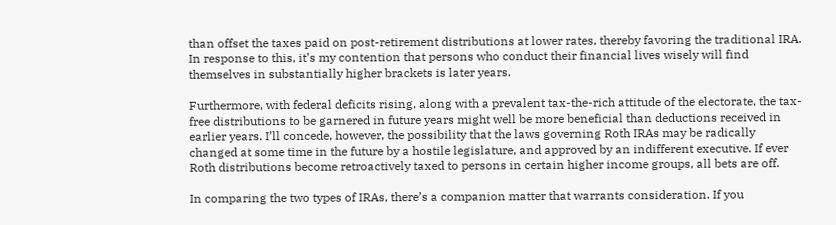than offset the taxes paid on post-retirement distributions at lower rates, thereby favoring the traditional IRA. In response to this, it’s my contention that persons who conduct their financial lives wisely will find themselves in substantially higher brackets is later years.

Furthermore, with federal deficits rising, along with a prevalent tax-the-rich attitude of the electorate, the tax-free distributions to be garnered in future years might well be more beneficial than deductions received in earlier years. I’ll concede, however, the possibility that the laws governing Roth IRAs may be radically changed at some time in the future by a hostile legislature, and approved by an indifferent executive. If ever Roth distributions become retroactively taxed to persons in certain higher income groups, all bets are off.

In comparing the two types of IRAs, there’s a companion matter that warrants consideration. If you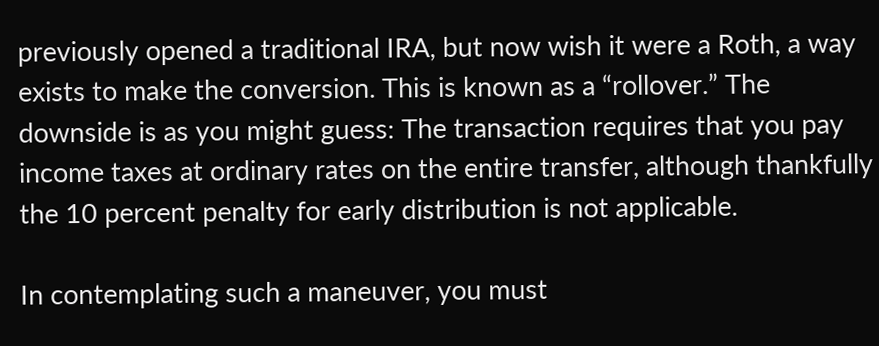previously opened a traditional IRA, but now wish it were a Roth, a way exists to make the conversion. This is known as a “rollover.” The downside is as you might guess: The transaction requires that you pay income taxes at ordinary rates on the entire transfer, although thankfully the 10 percent penalty for early distribution is not applicable.

In contemplating such a maneuver, you must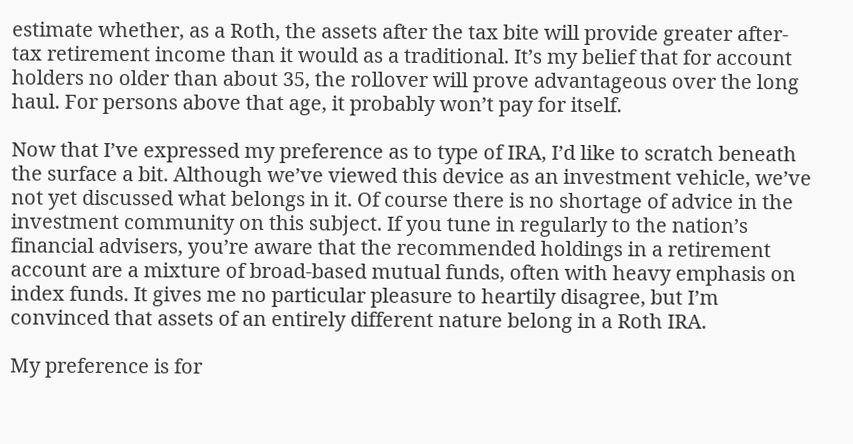estimate whether, as a Roth, the assets after the tax bite will provide greater after-tax retirement income than it would as a traditional. It’s my belief that for account holders no older than about 35, the rollover will prove advantageous over the long haul. For persons above that age, it probably won’t pay for itself.

Now that I’ve expressed my preference as to type of IRA, I’d like to scratch beneath the surface a bit. Although we’ve viewed this device as an investment vehicle, we’ve not yet discussed what belongs in it. Of course there is no shortage of advice in the investment community on this subject. If you tune in regularly to the nation’s financial advisers, you’re aware that the recommended holdings in a retirement account are a mixture of broad-based mutual funds, often with heavy emphasis on index funds. It gives me no particular pleasure to heartily disagree, but I’m convinced that assets of an entirely different nature belong in a Roth IRA.

My preference is for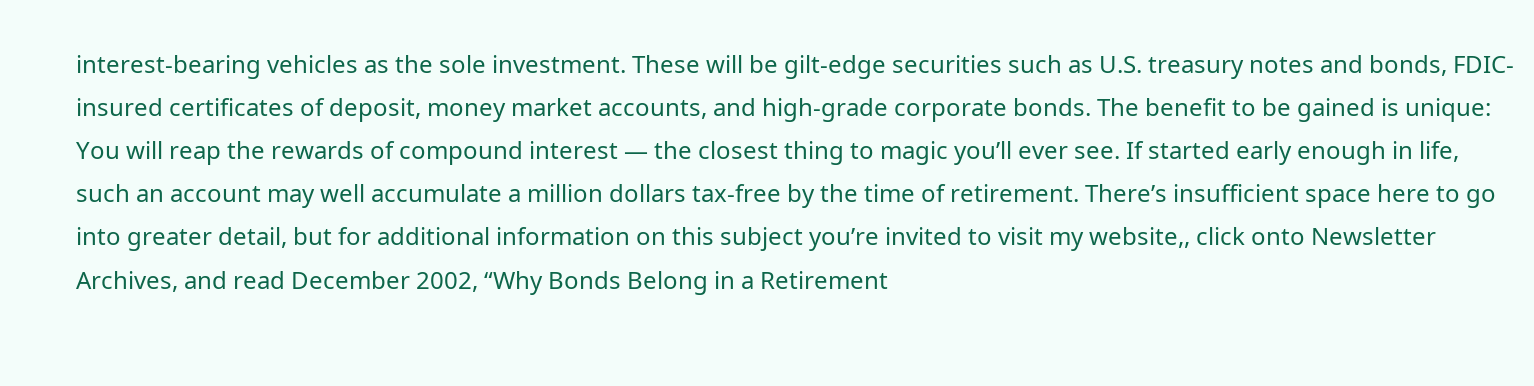interest-bearing vehicles as the sole investment. These will be gilt-edge securities such as U.S. treasury notes and bonds, FDIC-insured certificates of deposit, money market accounts, and high-grade corporate bonds. The benefit to be gained is unique: You will reap the rewards of compound interest — the closest thing to magic you’ll ever see. If started early enough in life, such an account may well accumulate a million dollars tax-free by the time of retirement. There’s insufficient space here to go into greater detail, but for additional information on this subject you’re invited to visit my website,, click onto Newsletter Archives, and read December 2002, “Why Bonds Belong in a Retirement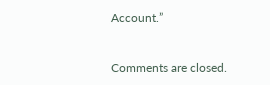Account.”


Comments are closed.